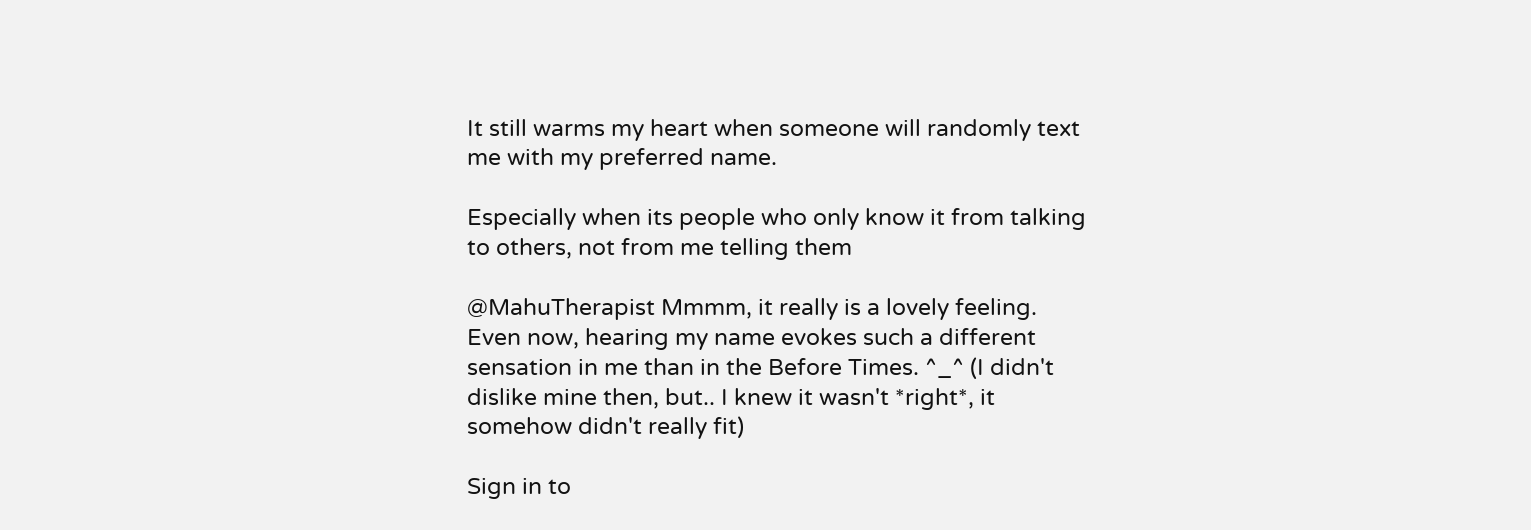It still warms my heart when someone will randomly text me with my preferred name.

Especially when its people who only know it from talking to others, not from me telling them

@MahuTherapist Mmmm, it really is a lovely feeling. Even now, hearing my name evokes such a different sensation in me than in the Before Times. ^_^ (I didn't dislike mine then, but.. I knew it wasn't *right*, it somehow didn't really fit)

Sign in to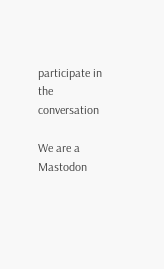participate in the conversation

We are a Mastodon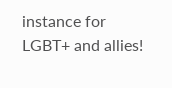instance for LGBT+ and allies!